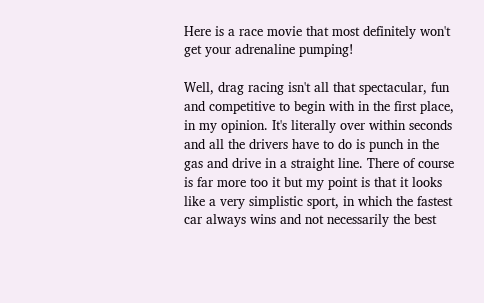Here is a race movie that most definitely won't get your adrenaline pumping!

Well, drag racing isn't all that spectacular, fun and competitive to begin with in the first place, in my opinion. It's literally over within seconds and all the drivers have to do is punch in the gas and drive in a straight line. There of course is far more too it but my point is that it looks like a very simplistic sport, in which the fastest car always wins and not necessarily the best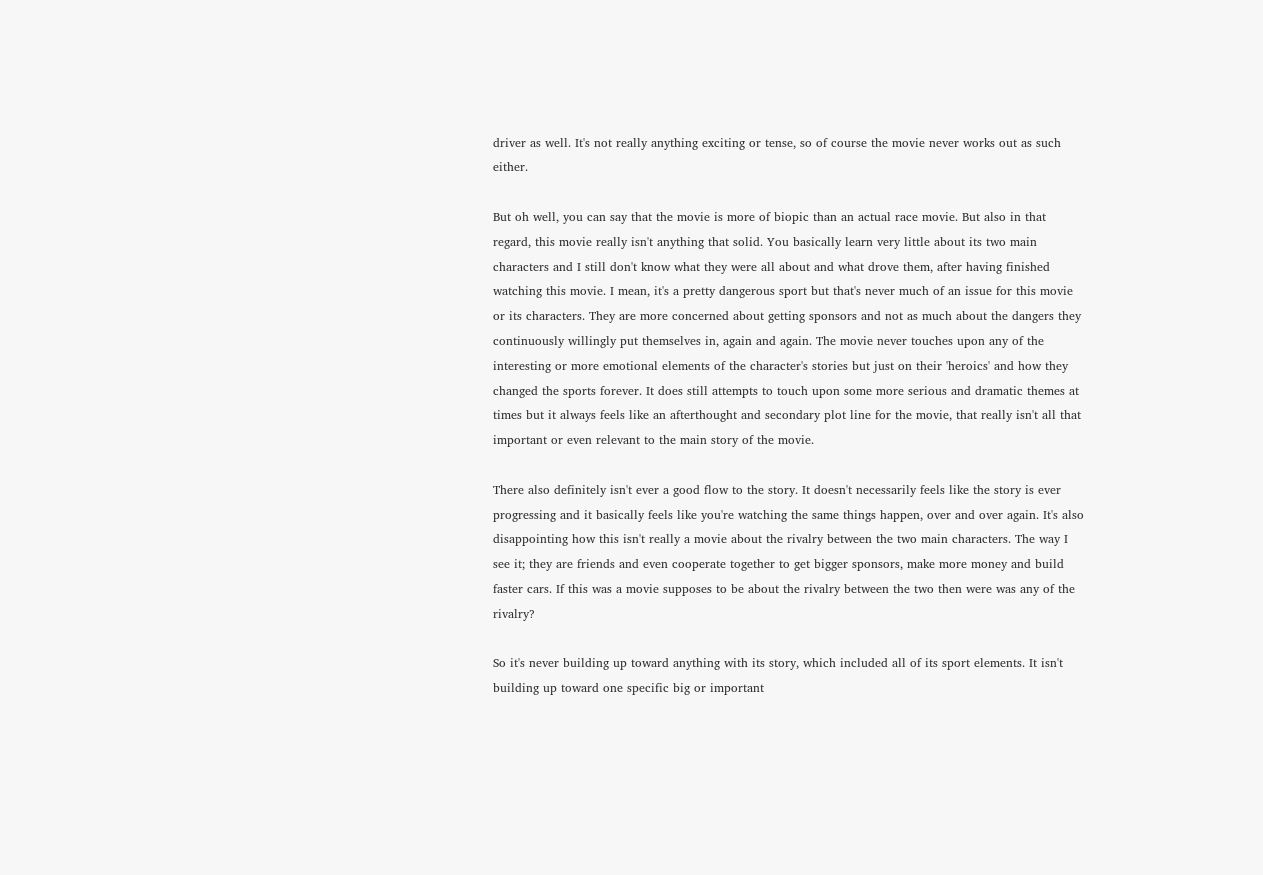driver as well. It's not really anything exciting or tense, so of course the movie never works out as such either.

But oh well, you can say that the movie is more of biopic than an actual race movie. But also in that regard, this movie really isn't anything that solid. You basically learn very little about its two main characters and I still don't know what they were all about and what drove them, after having finished watching this movie. I mean, it's a pretty dangerous sport but that's never much of an issue for this movie or its characters. They are more concerned about getting sponsors and not as much about the dangers they continuously willingly put themselves in, again and again. The movie never touches upon any of the interesting or more emotional elements of the character's stories but just on their 'heroics' and how they changed the sports forever. It does still attempts to touch upon some more serious and dramatic themes at times but it always feels like an afterthought and secondary plot line for the movie, that really isn't all that important or even relevant to the main story of the movie.

There also definitely isn't ever a good flow to the story. It doesn't necessarily feels like the story is ever progressing and it basically feels like you're watching the same things happen, over and over again. It's also disappointing how this isn't really a movie about the rivalry between the two main characters. The way I see it; they are friends and even cooperate together to get bigger sponsors, make more money and build faster cars. If this was a movie supposes to be about the rivalry between the two then were was any of the rivalry?

So it's never building up toward anything with its story, which included all of its sport elements. It isn't building up toward one specific big or important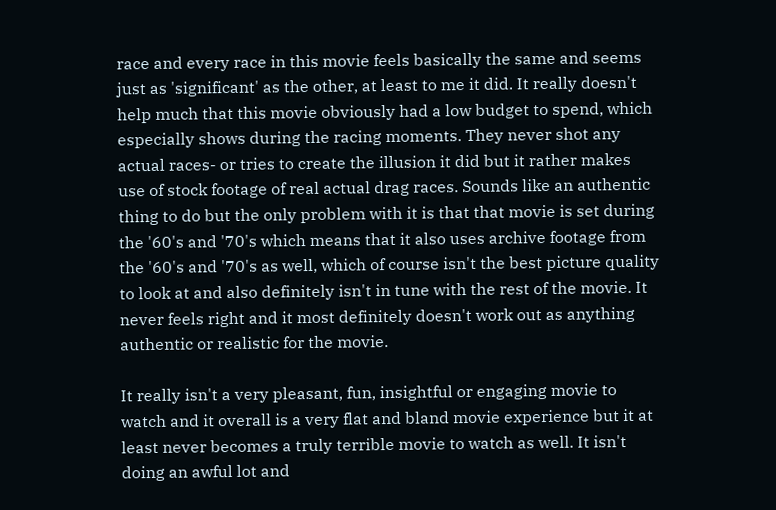race and every race in this movie feels basically the same and seems just as 'significant' as the other, at least to me it did. It really doesn't help much that this movie obviously had a low budget to spend, which especially shows during the racing moments. They never shot any actual races- or tries to create the illusion it did but it rather makes use of stock footage of real actual drag races. Sounds like an authentic thing to do but the only problem with it is that that movie is set during the '60's and '70's which means that it also uses archive footage from the '60's and '70's as well, which of course isn't the best picture quality to look at and also definitely isn't in tune with the rest of the movie. It never feels right and it most definitely doesn't work out as anything authentic or realistic for the movie.

It really isn't a very pleasant, fun, insightful or engaging movie to watch and it overall is a very flat and bland movie experience but it at least never becomes a truly terrible movie to watch as well. It isn't doing an awful lot and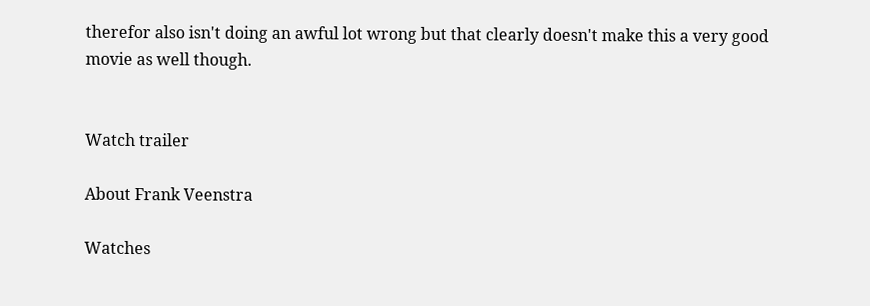therefor also isn't doing an awful lot wrong but that clearly doesn't make this a very good movie as well though.


Watch trailer

About Frank Veenstra

Watches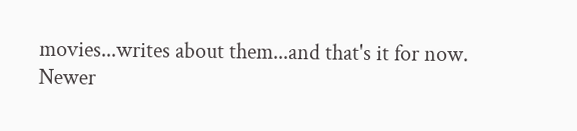movies...writes about them...and that's it for now.
Newer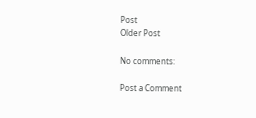Post
Older Post

No comments:

Post a Comment